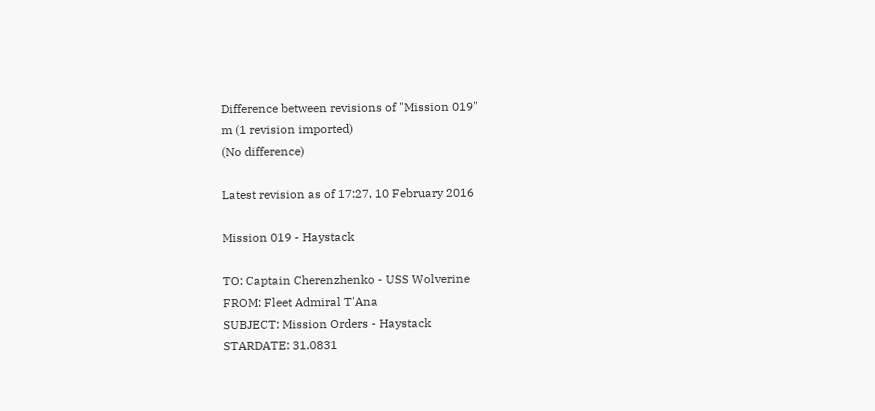Difference between revisions of "Mission 019"
m (1 revision imported)
(No difference)

Latest revision as of 17:27, 10 February 2016

Mission 019 - Haystack

TO: Captain Cherenzhenko - USS Wolverine
FROM: Fleet Admiral T'Ana
SUBJECT: Mission Orders - Haystack
STARDATE: 31.0831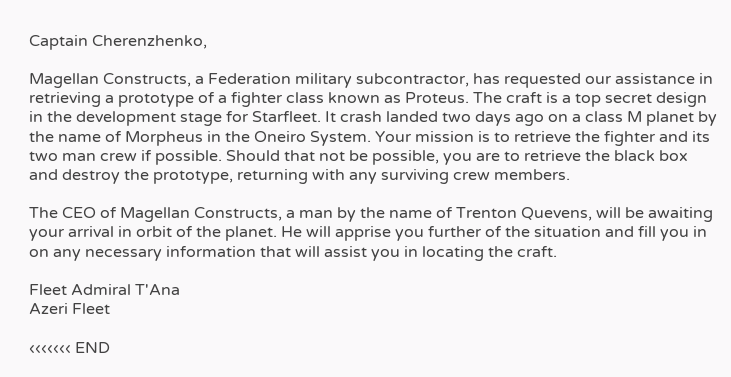Captain Cherenzhenko,

Magellan Constructs, a Federation military subcontractor, has requested our assistance in retrieving a prototype of a fighter class known as Proteus. The craft is a top secret design in the development stage for Starfleet. It crash landed two days ago on a class M planet by the name of Morpheus in the Oneiro System. Your mission is to retrieve the fighter and its two man crew if possible. Should that not be possible, you are to retrieve the black box and destroy the prototype, returning with any surviving crew members.

The CEO of Magellan Constructs, a man by the name of Trenton Quevens, will be awaiting your arrival in orbit of the planet. He will apprise you further of the situation and fill you in on any necessary information that will assist you in locating the craft.

Fleet Admiral T'Ana
Azeri Fleet

‹‹‹‹‹‹‹ END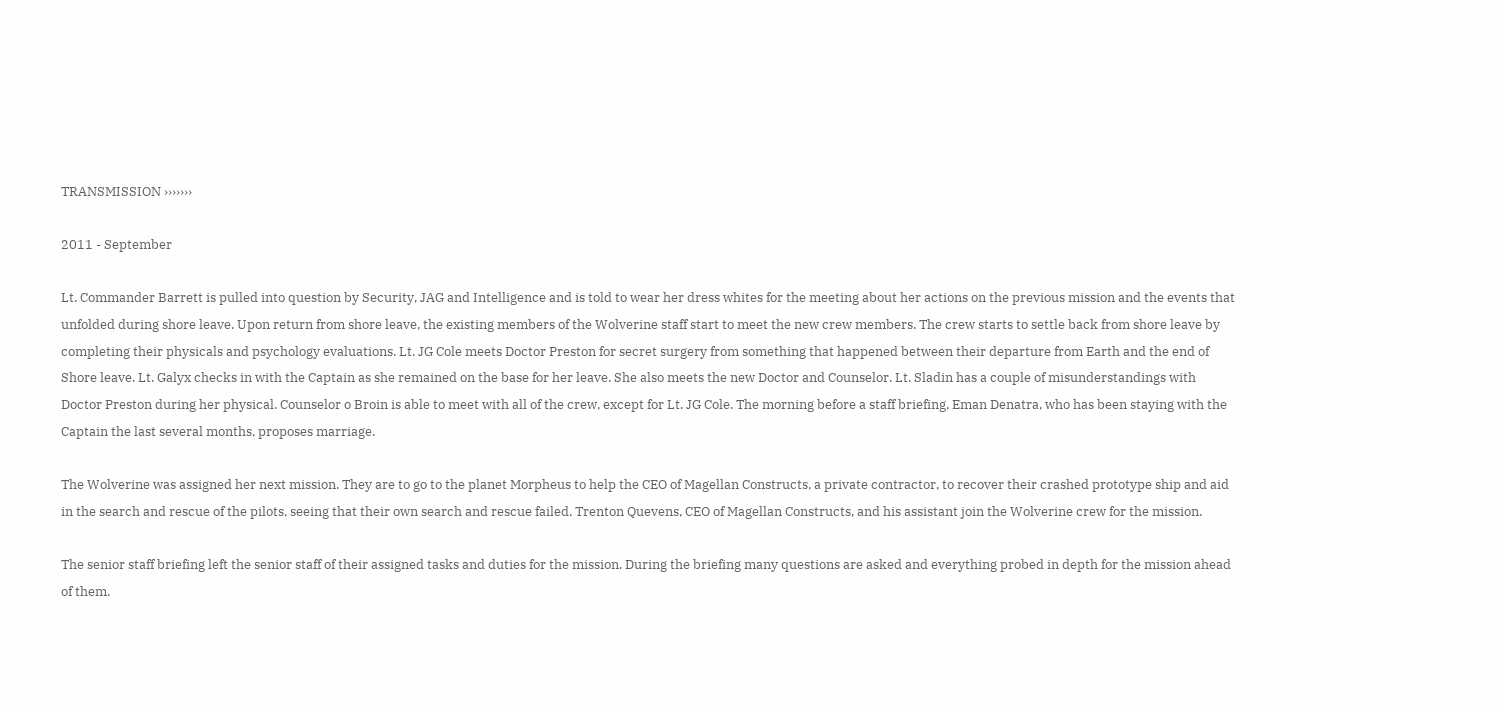TRANSMISSION ›››››››

2011 - September

Lt. Commander Barrett is pulled into question by Security, JAG and Intelligence and is told to wear her dress whites for the meeting about her actions on the previous mission and the events that unfolded during shore leave. Upon return from shore leave, the existing members of the Wolverine staff start to meet the new crew members. The crew starts to settle back from shore leave by completing their physicals and psychology evaluations. Lt. JG Cole meets Doctor Preston for secret surgery from something that happened between their departure from Earth and the end of Shore leave. Lt. Galyx checks in with the Captain as she remained on the base for her leave. She also meets the new Doctor and Counselor. Lt. Sladin has a couple of misunderstandings with Doctor Preston during her physical. Counselor o Broin is able to meet with all of the crew, except for Lt. JG Cole. The morning before a staff briefing, Eman Denatra, who has been staying with the Captain the last several months, proposes marriage.

The Wolverine was assigned her next mission. They are to go to the planet Morpheus to help the CEO of Magellan Constructs, a private contractor, to recover their crashed prototype ship and aid in the search and rescue of the pilots, seeing that their own search and rescue failed. Trenton Quevens, CEO of Magellan Constructs, and his assistant join the Wolverine crew for the mission.

The senior staff briefing left the senior staff of their assigned tasks and duties for the mission. During the briefing many questions are asked and everything probed in depth for the mission ahead of them.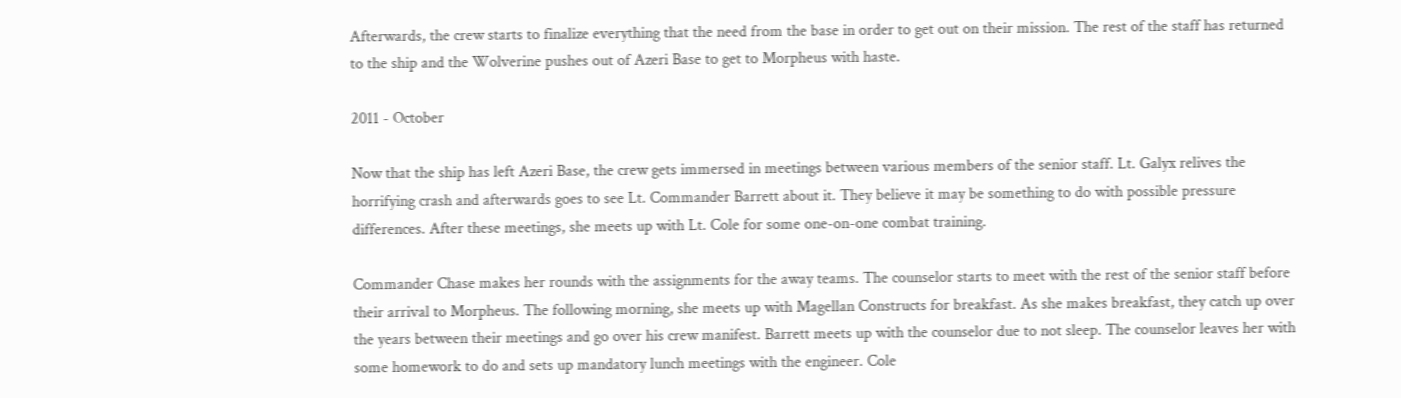Afterwards, the crew starts to finalize everything that the need from the base in order to get out on their mission. The rest of the staff has returned to the ship and the Wolverine pushes out of Azeri Base to get to Morpheus with haste.

2011 - October

Now that the ship has left Azeri Base, the crew gets immersed in meetings between various members of the senior staff. Lt. Galyx relives the horrifying crash and afterwards goes to see Lt. Commander Barrett about it. They believe it may be something to do with possible pressure differences. After these meetings, she meets up with Lt. Cole for some one-on-one combat training.

Commander Chase makes her rounds with the assignments for the away teams. The counselor starts to meet with the rest of the senior staff before their arrival to Morpheus. The following morning, she meets up with Magellan Constructs for breakfast. As she makes breakfast, they catch up over the years between their meetings and go over his crew manifest. Barrett meets up with the counselor due to not sleep. The counselor leaves her with some homework to do and sets up mandatory lunch meetings with the engineer. Cole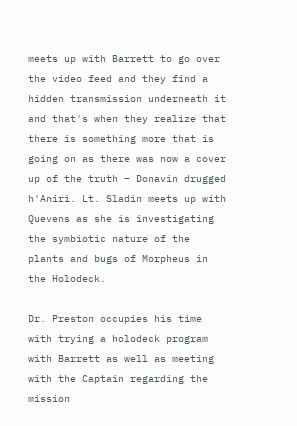meets up with Barrett to go over the video feed and they find a hidden transmission underneath it and that's when they realize that there is something more that is going on as there was now a cover up of the truth – Donavin drugged h'Aniri. Lt. Sladin meets up with Quevens as she is investigating the symbiotic nature of the plants and bugs of Morpheus in the Holodeck.

Dr. Preston occupies his time with trying a holodeck program with Barrett as well as meeting with the Captain regarding the mission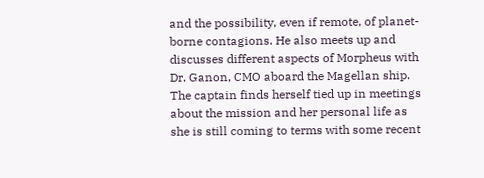and the possibility, even if remote, of planet-borne contagions. He also meets up and discusses different aspects of Morpheus with Dr. Ganon, CMO aboard the Magellan ship. The captain finds herself tied up in meetings about the mission and her personal life as she is still coming to terms with some recent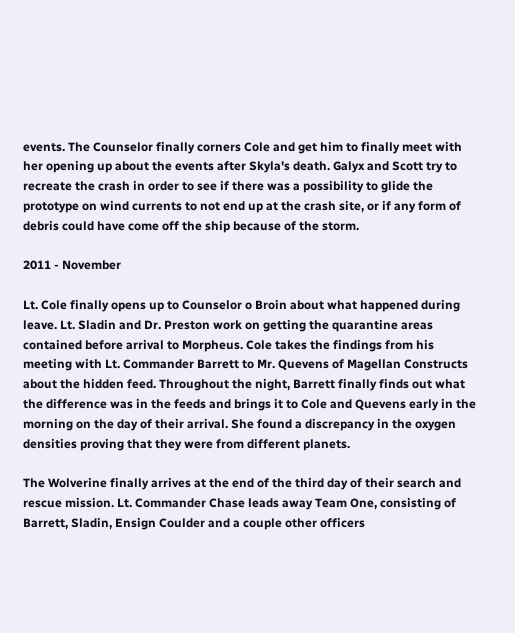events. The Counselor finally corners Cole and get him to finally meet with her opening up about the events after Skyla's death. Galyx and Scott try to recreate the crash in order to see if there was a possibility to glide the prototype on wind currents to not end up at the crash site, or if any form of debris could have come off the ship because of the storm.

2011 - November

Lt. Cole finally opens up to Counselor o Broin about what happened during leave. Lt. Sladin and Dr. Preston work on getting the quarantine areas contained before arrival to Morpheus. Cole takes the findings from his meeting with Lt. Commander Barrett to Mr. Quevens of Magellan Constructs about the hidden feed. Throughout the night, Barrett finally finds out what the difference was in the feeds and brings it to Cole and Quevens early in the morning on the day of their arrival. She found a discrepancy in the oxygen densities proving that they were from different planets.

The Wolverine finally arrives at the end of the third day of their search and rescue mission. Lt. Commander Chase leads away Team One, consisting of Barrett, Sladin, Ensign Coulder and a couple other officers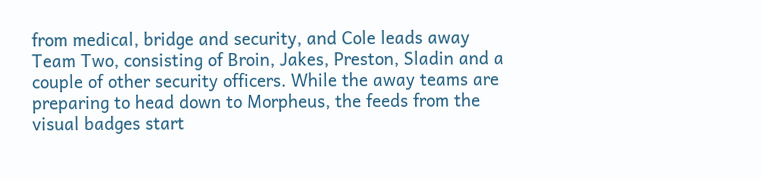from medical, bridge and security, and Cole leads away Team Two, consisting of Broin, Jakes, Preston, Sladin and a couple of other security officers. While the away teams are preparing to head down to Morpheus, the feeds from the visual badges start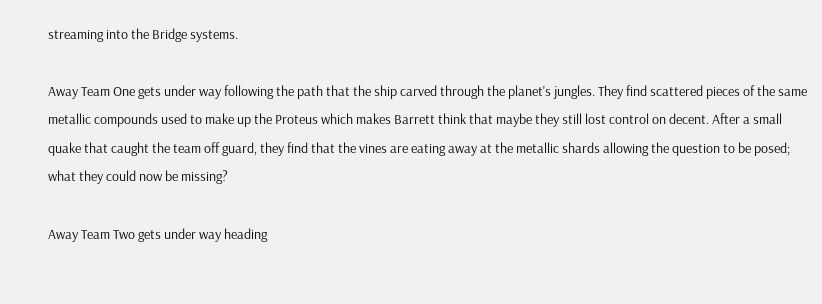streaming into the Bridge systems.

Away Team One gets under way following the path that the ship carved through the planet's jungles. They find scattered pieces of the same metallic compounds used to make up the Proteus which makes Barrett think that maybe they still lost control on decent. After a small quake that caught the team off guard, they find that the vines are eating away at the metallic shards allowing the question to be posed; what they could now be missing?

Away Team Two gets under way heading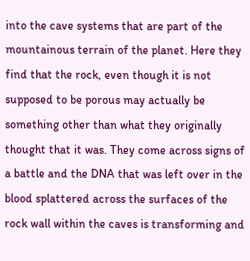into the cave systems that are part of the mountainous terrain of the planet. Here they find that the rock, even though it is not supposed to be porous may actually be something other than what they originally thought that it was. They come across signs of a battle and the DNA that was left over in the blood splattered across the surfaces of the rock wall within the caves is transforming and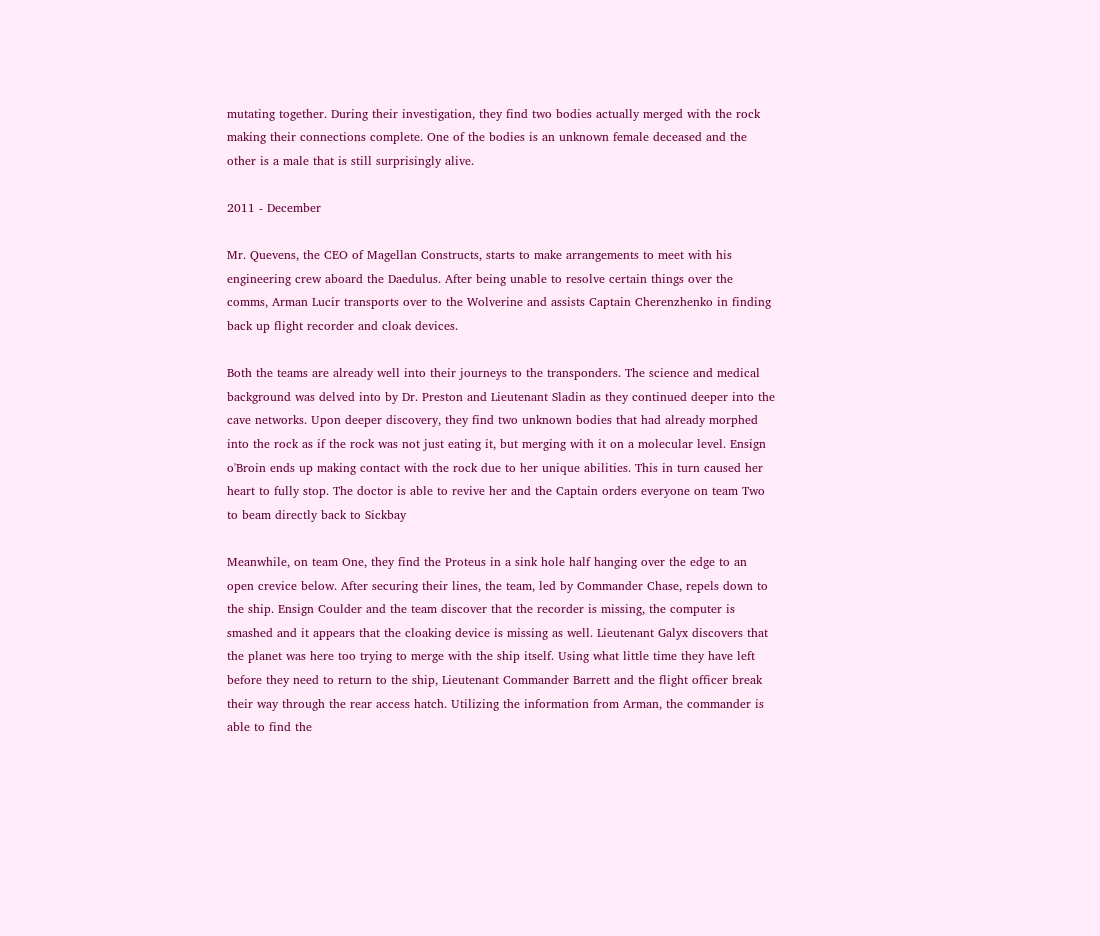mutating together. During their investigation, they find two bodies actually merged with the rock making their connections complete. One of the bodies is an unknown female deceased and the other is a male that is still surprisingly alive.

2011 - December

Mr. Quevens, the CEO of Magellan Constructs, starts to make arrangements to meet with his engineering crew aboard the Daedulus. After being unable to resolve certain things over the comms, Arman Lucir transports over to the Wolverine and assists Captain Cherenzhenko in finding back up flight recorder and cloak devices.

Both the teams are already well into their journeys to the transponders. The science and medical background was delved into by Dr. Preston and Lieutenant Sladin as they continued deeper into the cave networks. Upon deeper discovery, they find two unknown bodies that had already morphed into the rock as if the rock was not just eating it, but merging with it on a molecular level. Ensign o'Broin ends up making contact with the rock due to her unique abilities. This in turn caused her heart to fully stop. The doctor is able to revive her and the Captain orders everyone on team Two to beam directly back to Sickbay

Meanwhile, on team One, they find the Proteus in a sink hole half hanging over the edge to an open crevice below. After securing their lines, the team, led by Commander Chase, repels down to the ship. Ensign Coulder and the team discover that the recorder is missing, the computer is smashed and it appears that the cloaking device is missing as well. Lieutenant Galyx discovers that the planet was here too trying to merge with the ship itself. Using what little time they have left before they need to return to the ship, Lieutenant Commander Barrett and the flight officer break their way through the rear access hatch. Utilizing the information from Arman, the commander is able to find the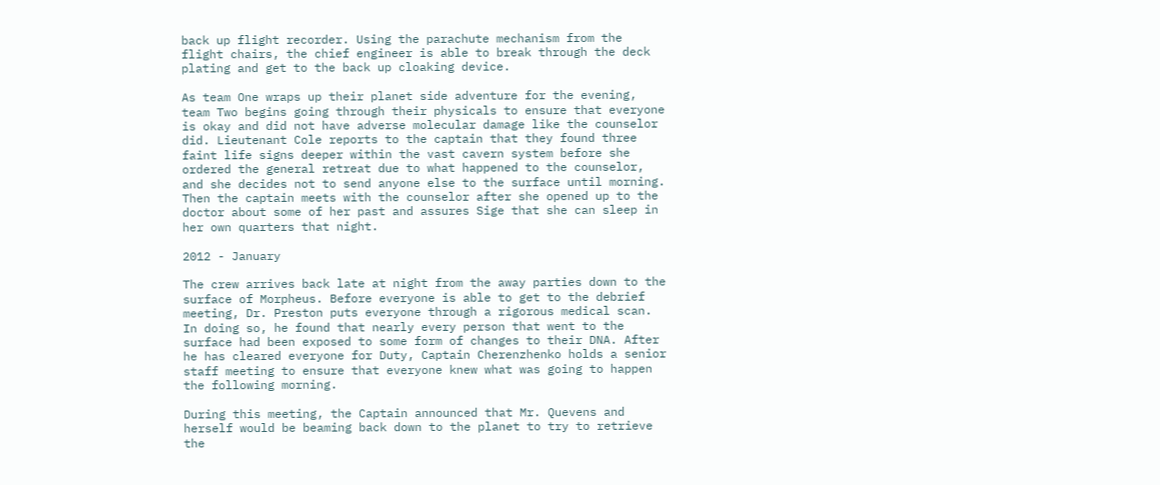back up flight recorder. Using the parachute mechanism from the flight chairs, the chief engineer is able to break through the deck plating and get to the back up cloaking device.

As team One wraps up their planet side adventure for the evening, team Two begins going through their physicals to ensure that everyone is okay and did not have adverse molecular damage like the counselor did. Lieutenant Cole reports to the captain that they found three faint life signs deeper within the vast cavern system before she ordered the general retreat due to what happened to the counselor, and she decides not to send anyone else to the surface until morning. Then the captain meets with the counselor after she opened up to the doctor about some of her past and assures Sige that she can sleep in her own quarters that night.

2012 - January

The crew arrives back late at night from the away parties down to the surface of Morpheus. Before everyone is able to get to the debrief meeting, Dr. Preston puts everyone through a rigorous medical scan. In doing so, he found that nearly every person that went to the surface had been exposed to some form of changes to their DNA. After he has cleared everyone for Duty, Captain Cherenzhenko holds a senior staff meeting to ensure that everyone knew what was going to happen the following morning.

During this meeting, the Captain announced that Mr. Quevens and herself would be beaming back down to the planet to try to retrieve the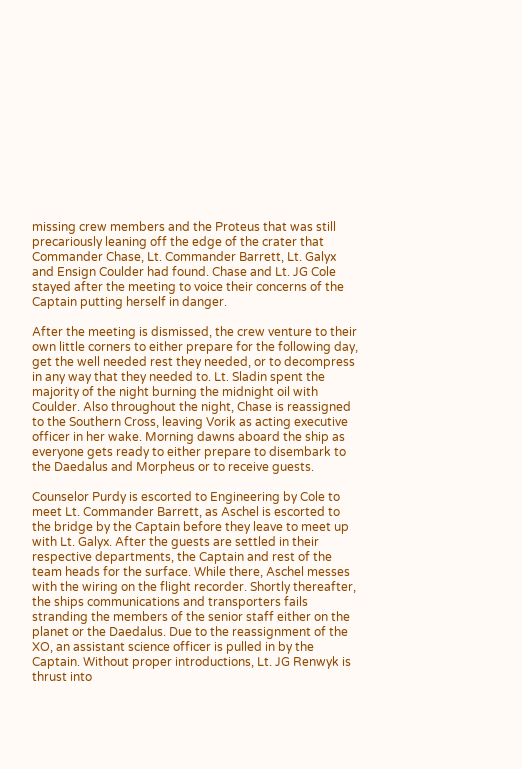missing crew members and the Proteus that was still precariously leaning off the edge of the crater that Commander Chase, Lt. Commander Barrett, Lt. Galyx and Ensign Coulder had found. Chase and Lt. JG Cole stayed after the meeting to voice their concerns of the Captain putting herself in danger.

After the meeting is dismissed, the crew venture to their own little corners to either prepare for the following day, get the well needed rest they needed, or to decompress in any way that they needed to. Lt. Sladin spent the majority of the night burning the midnight oil with Coulder. Also throughout the night, Chase is reassigned to the Southern Cross, leaving Vorik as acting executive officer in her wake. Morning dawns aboard the ship as everyone gets ready to either prepare to disembark to the Daedalus and Morpheus or to receive guests.

Counselor Purdy is escorted to Engineering by Cole to meet Lt. Commander Barrett, as Aschel is escorted to the bridge by the Captain before they leave to meet up with Lt. Galyx. After the guests are settled in their respective departments, the Captain and rest of the team heads for the surface. While there, Aschel messes with the wiring on the flight recorder. Shortly thereafter, the ships communications and transporters fails stranding the members of the senior staff either on the planet or the Daedalus. Due to the reassignment of the XO, an assistant science officer is pulled in by the Captain. Without proper introductions, Lt. JG Renwyk is thrust into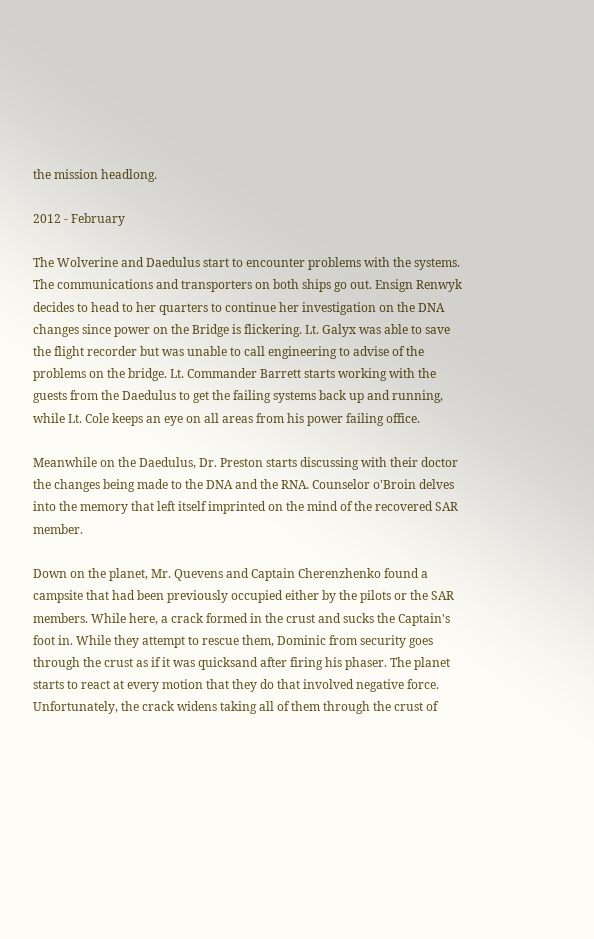the mission headlong.

2012 - February

The Wolverine and Daedulus start to encounter problems with the systems. The communications and transporters on both ships go out. Ensign Renwyk decides to head to her quarters to continue her investigation on the DNA changes since power on the Bridge is flickering. Lt. Galyx was able to save the flight recorder but was unable to call engineering to advise of the problems on the bridge. Lt. Commander Barrett starts working with the guests from the Daedulus to get the failing systems back up and running, while Lt. Cole keeps an eye on all areas from his power failing office.

Meanwhile on the Daedulus, Dr. Preston starts discussing with their doctor the changes being made to the DNA and the RNA. Counselor o'Broin delves into the memory that left itself imprinted on the mind of the recovered SAR member.

Down on the planet, Mr. Quevens and Captain Cherenzhenko found a campsite that had been previously occupied either by the pilots or the SAR members. While here, a crack formed in the crust and sucks the Captain's foot in. While they attempt to rescue them, Dominic from security goes through the crust as if it was quicksand after firing his phaser. The planet starts to react at every motion that they do that involved negative force. Unfortunately, the crack widens taking all of them through the crust of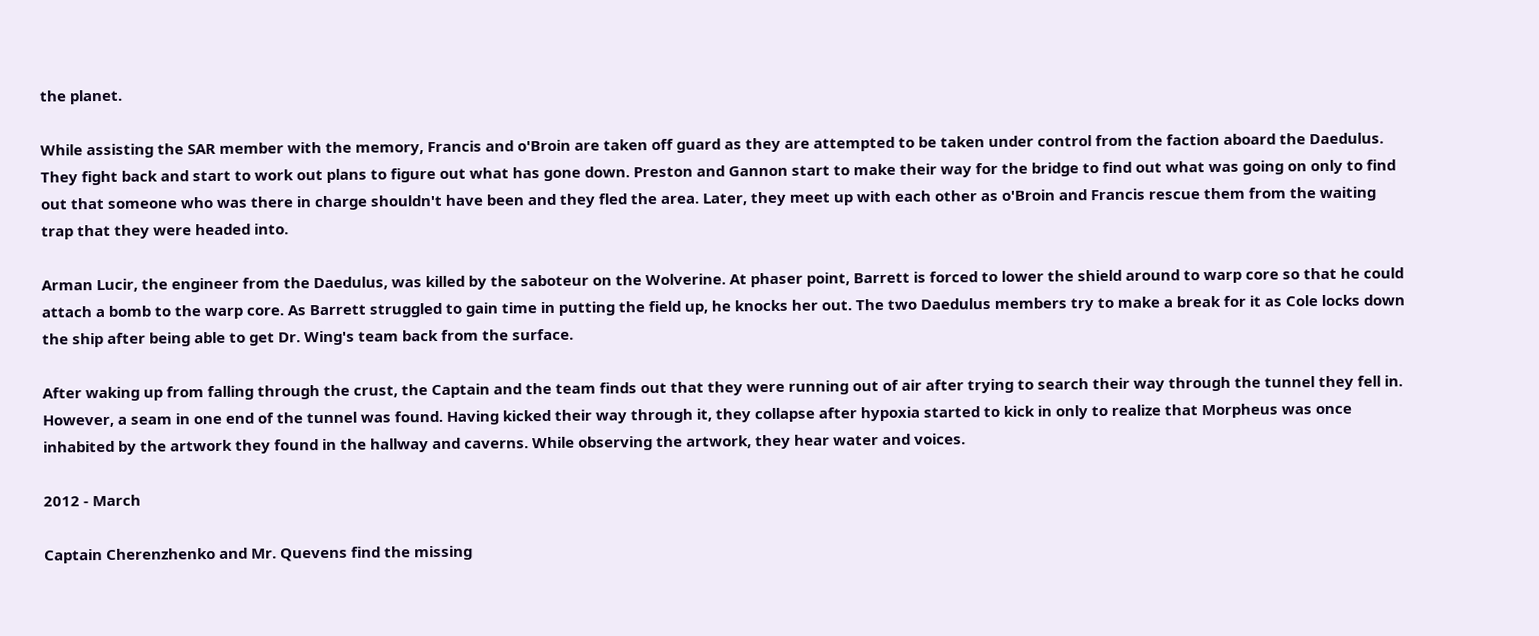the planet.

While assisting the SAR member with the memory, Francis and o'Broin are taken off guard as they are attempted to be taken under control from the faction aboard the Daedulus. They fight back and start to work out plans to figure out what has gone down. Preston and Gannon start to make their way for the bridge to find out what was going on only to find out that someone who was there in charge shouldn't have been and they fled the area. Later, they meet up with each other as o'Broin and Francis rescue them from the waiting trap that they were headed into.

Arman Lucir, the engineer from the Daedulus, was killed by the saboteur on the Wolverine. At phaser point, Barrett is forced to lower the shield around to warp core so that he could attach a bomb to the warp core. As Barrett struggled to gain time in putting the field up, he knocks her out. The two Daedulus members try to make a break for it as Cole locks down the ship after being able to get Dr. Wing's team back from the surface.

After waking up from falling through the crust, the Captain and the team finds out that they were running out of air after trying to search their way through the tunnel they fell in. However, a seam in one end of the tunnel was found. Having kicked their way through it, they collapse after hypoxia started to kick in only to realize that Morpheus was once inhabited by the artwork they found in the hallway and caverns. While observing the artwork, they hear water and voices.

2012 - March

Captain Cherenzhenko and Mr. Quevens find the missing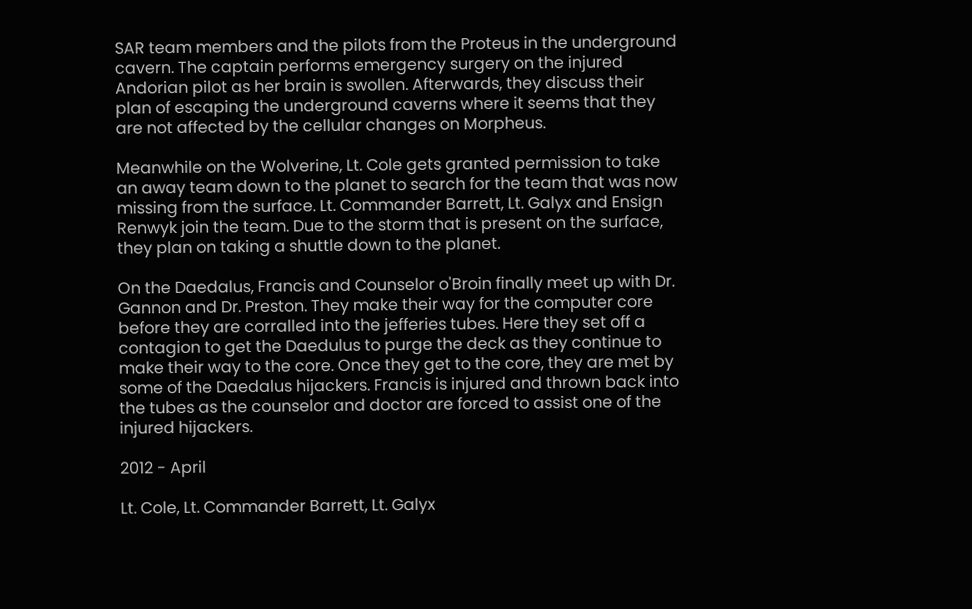SAR team members and the pilots from the Proteus in the underground cavern. The captain performs emergency surgery on the injured Andorian pilot as her brain is swollen. Afterwards, they discuss their plan of escaping the underground caverns where it seems that they are not affected by the cellular changes on Morpheus.

Meanwhile on the Wolverine, Lt. Cole gets granted permission to take an away team down to the planet to search for the team that was now missing from the surface. Lt. Commander Barrett, Lt. Galyx and Ensign Renwyk join the team. Due to the storm that is present on the surface, they plan on taking a shuttle down to the planet.

On the Daedalus, Francis and Counselor o'Broin finally meet up with Dr. Gannon and Dr. Preston. They make their way for the computer core before they are corralled into the jefferies tubes. Here they set off a contagion to get the Daedulus to purge the deck as they continue to make their way to the core. Once they get to the core, they are met by some of the Daedalus hijackers. Francis is injured and thrown back into the tubes as the counselor and doctor are forced to assist one of the injured hijackers.

2012 - April

Lt. Cole, Lt. Commander Barrett, Lt. Galyx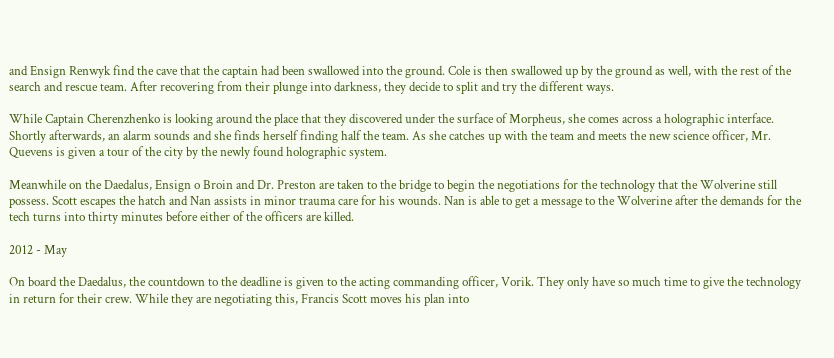and Ensign Renwyk find the cave that the captain had been swallowed into the ground. Cole is then swallowed up by the ground as well, with the rest of the search and rescue team. After recovering from their plunge into darkness, they decide to split and try the different ways.

While Captain Cherenzhenko is looking around the place that they discovered under the surface of Morpheus, she comes across a holographic interface. Shortly afterwards, an alarm sounds and she finds herself finding half the team. As she catches up with the team and meets the new science officer, Mr. Quevens is given a tour of the city by the newly found holographic system.

Meanwhile on the Daedalus, Ensign o Broin and Dr. Preston are taken to the bridge to begin the negotiations for the technology that the Wolverine still possess. Scott escapes the hatch and Nan assists in minor trauma care for his wounds. Nan is able to get a message to the Wolverine after the demands for the tech turns into thirty minutes before either of the officers are killed.

2012 - May

On board the Daedalus, the countdown to the deadline is given to the acting commanding officer, Vorik. They only have so much time to give the technology in return for their crew. While they are negotiating this, Francis Scott moves his plan into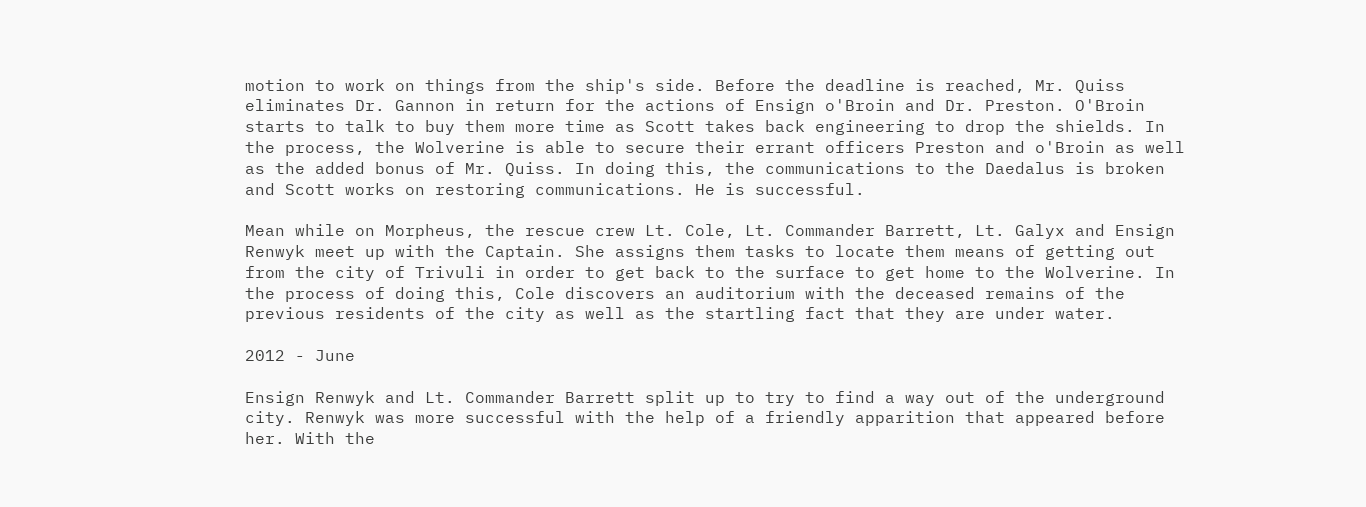motion to work on things from the ship's side. Before the deadline is reached, Mr. Quiss eliminates Dr. Gannon in return for the actions of Ensign o'Broin and Dr. Preston. O'Broin starts to talk to buy them more time as Scott takes back engineering to drop the shields. In the process, the Wolverine is able to secure their errant officers Preston and o'Broin as well as the added bonus of Mr. Quiss. In doing this, the communications to the Daedalus is broken and Scott works on restoring communications. He is successful.

Mean while on Morpheus, the rescue crew Lt. Cole, Lt. Commander Barrett, Lt. Galyx and Ensign Renwyk meet up with the Captain. She assigns them tasks to locate them means of getting out from the city of Trivuli in order to get back to the surface to get home to the Wolverine. In the process of doing this, Cole discovers an auditorium with the deceased remains of the previous residents of the city as well as the startling fact that they are under water.

2012 - June

Ensign Renwyk and Lt. Commander Barrett split up to try to find a way out of the underground city. Renwyk was more successful with the help of a friendly apparition that appeared before her. With the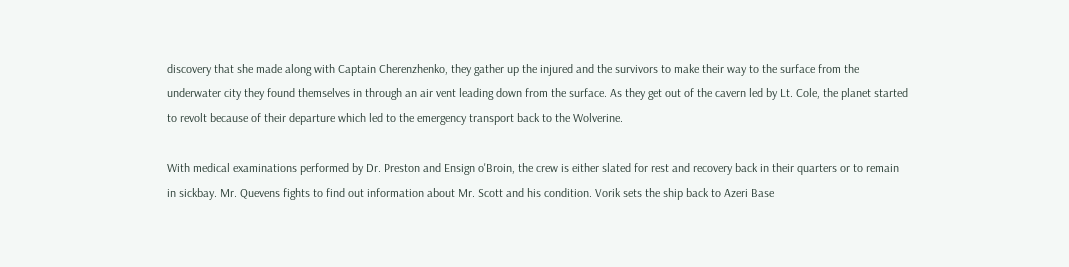discovery that she made along with Captain Cherenzhenko, they gather up the injured and the survivors to make their way to the surface from the underwater city they found themselves in through an air vent leading down from the surface. As they get out of the cavern led by Lt. Cole, the planet started to revolt because of their departure which led to the emergency transport back to the Wolverine.

With medical examinations performed by Dr. Preston and Ensign o'Broin, the crew is either slated for rest and recovery back in their quarters or to remain in sickbay. Mr. Quevens fights to find out information about Mr. Scott and his condition. Vorik sets the ship back to Azeri Base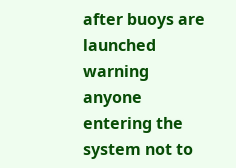after buoys are launched warning anyone entering the system not to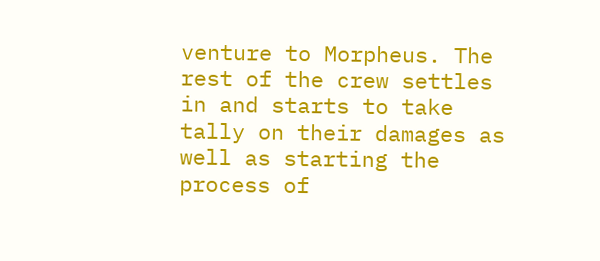venture to Morpheus. The rest of the crew settles in and starts to take tally on their damages as well as starting the process of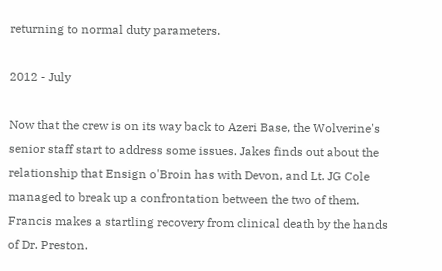returning to normal duty parameters.

2012 - July

Now that the crew is on its way back to Azeri Base, the Wolverine's senior staff start to address some issues. Jakes finds out about the relationship that Ensign o'Broin has with Devon, and Lt. JG Cole managed to break up a confrontation between the two of them. Francis makes a startling recovery from clinical death by the hands of Dr. Preston.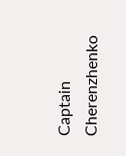Captain Cherenzhenko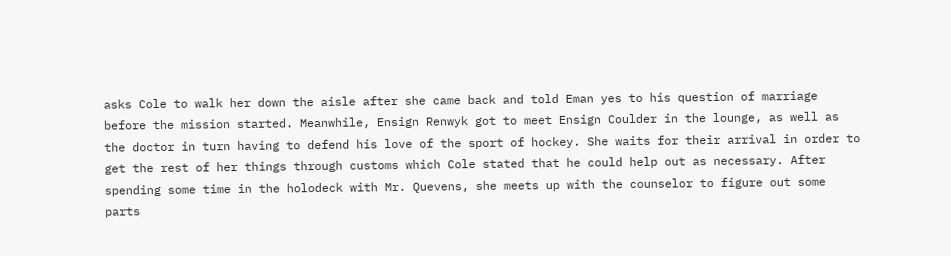asks Cole to walk her down the aisle after she came back and told Eman yes to his question of marriage before the mission started. Meanwhile, Ensign Renwyk got to meet Ensign Coulder in the lounge, as well as the doctor in turn having to defend his love of the sport of hockey. She waits for their arrival in order to get the rest of her things through customs which Cole stated that he could help out as necessary. After spending some time in the holodeck with Mr. Quevens, she meets up with the counselor to figure out some parts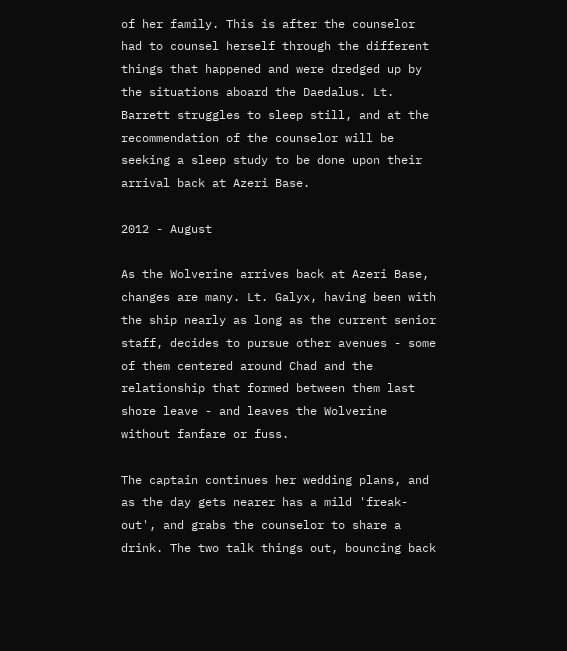of her family. This is after the counselor had to counsel herself through the different things that happened and were dredged up by the situations aboard the Daedalus. Lt. Barrett struggles to sleep still, and at the recommendation of the counselor will be seeking a sleep study to be done upon their arrival back at Azeri Base.

2012 - August

As the Wolverine arrives back at Azeri Base, changes are many. Lt. Galyx, having been with the ship nearly as long as the current senior staff, decides to pursue other avenues - some of them centered around Chad and the relationship that formed between them last shore leave - and leaves the Wolverine without fanfare or fuss.

The captain continues her wedding plans, and as the day gets nearer has a mild 'freak-out', and grabs the counselor to share a drink. The two talk things out, bouncing back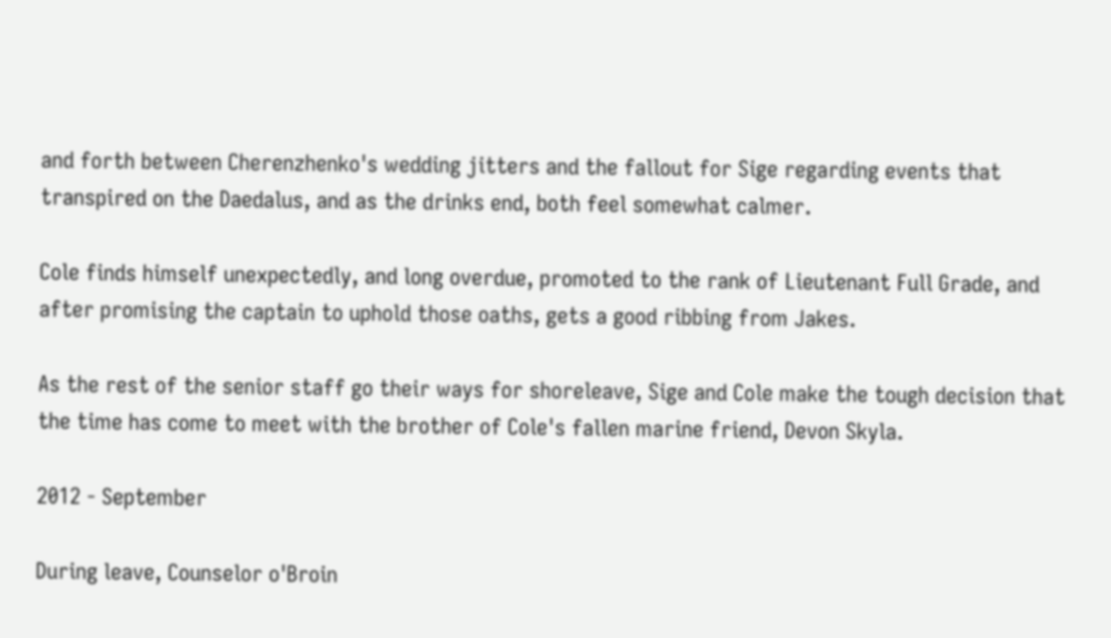and forth between Cherenzhenko's wedding jitters and the fallout for Sige regarding events that transpired on the Daedalus, and as the drinks end, both feel somewhat calmer.

Cole finds himself unexpectedly, and long overdue, promoted to the rank of Lieutenant Full Grade, and after promising the captain to uphold those oaths, gets a good ribbing from Jakes.

As the rest of the senior staff go their ways for shoreleave, Sige and Cole make the tough decision that the time has come to meet with the brother of Cole's fallen marine friend, Devon Skyla.

2012 - September

During leave, Counselor o'Broin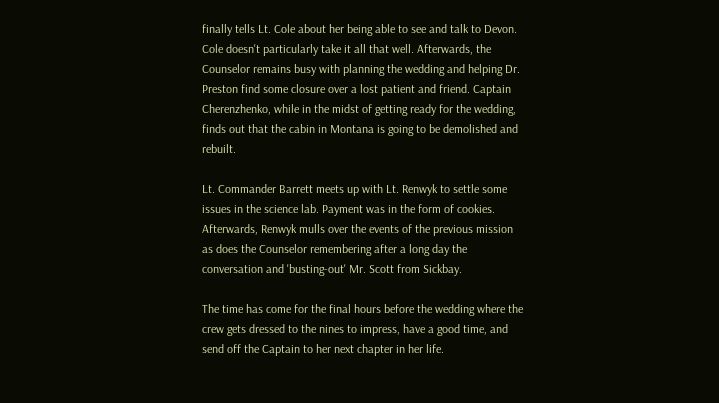finally tells Lt. Cole about her being able to see and talk to Devon. Cole doesn't particularly take it all that well. Afterwards, the Counselor remains busy with planning the wedding and helping Dr. Preston find some closure over a lost patient and friend. Captain Cherenzhenko, while in the midst of getting ready for the wedding, finds out that the cabin in Montana is going to be demolished and rebuilt.

Lt. Commander Barrett meets up with Lt. Renwyk to settle some issues in the science lab. Payment was in the form of cookies. Afterwards, Renwyk mulls over the events of the previous mission as does the Counselor remembering after a long day the conversation and 'busting-out' Mr. Scott from Sickbay.

The time has come for the final hours before the wedding where the crew gets dressed to the nines to impress, have a good time, and send off the Captain to her next chapter in her life.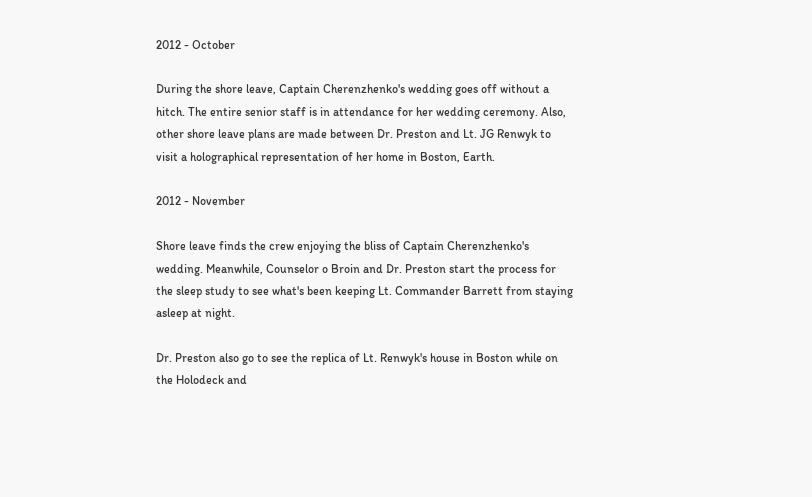2012 - October

During the shore leave, Captain Cherenzhenko's wedding goes off without a hitch. The entire senior staff is in attendance for her wedding ceremony. Also, other shore leave plans are made between Dr. Preston and Lt. JG Renwyk to visit a holographical representation of her home in Boston, Earth.

2012 - November

Shore leave finds the crew enjoying the bliss of Captain Cherenzhenko's wedding. Meanwhile, Counselor o Broin and Dr. Preston start the process for the sleep study to see what's been keeping Lt. Commander Barrett from staying asleep at night.

Dr. Preston also go to see the replica of Lt. Renwyk's house in Boston while on the Holodeck and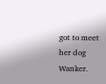got to meet her dog Wanker.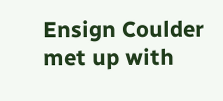Ensign Coulder met up with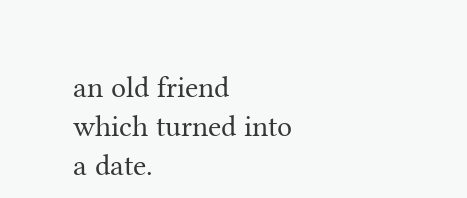an old friend which turned into a date.